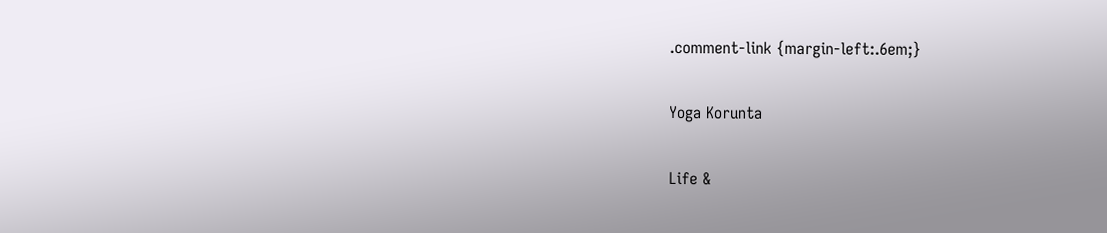.comment-link {margin-left:.6em;}

Yoga Korunta

Life &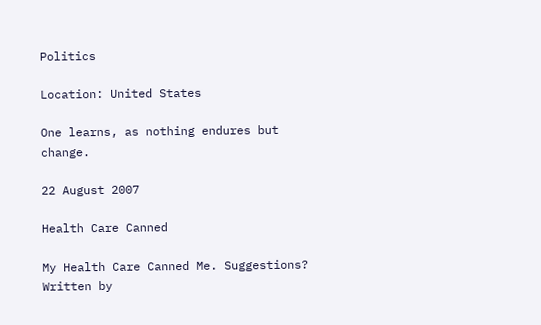Politics

Location: United States

One learns, as nothing endures but change.

22 August 2007

Health Care Canned

My Health Care Canned Me. Suggestions?
Written by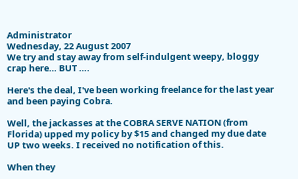Administrator
Wednesday, 22 August 2007
We try and stay away from self-indulgent weepy, bloggy crap here… BUT ….

Here's the deal, I've been working freelance for the last year and been paying Cobra.

Well, the jackasses at the COBRA SERVE NATION (from Florida) upped my policy by $15 and changed my due date UP two weeks. I received no notification of this.

When they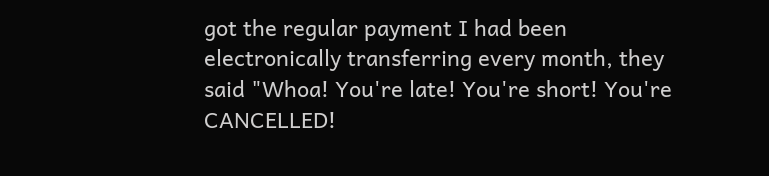got the regular payment I had been electronically transferring every month, they said "Whoa! You're late! You're short! You're CANCELLED!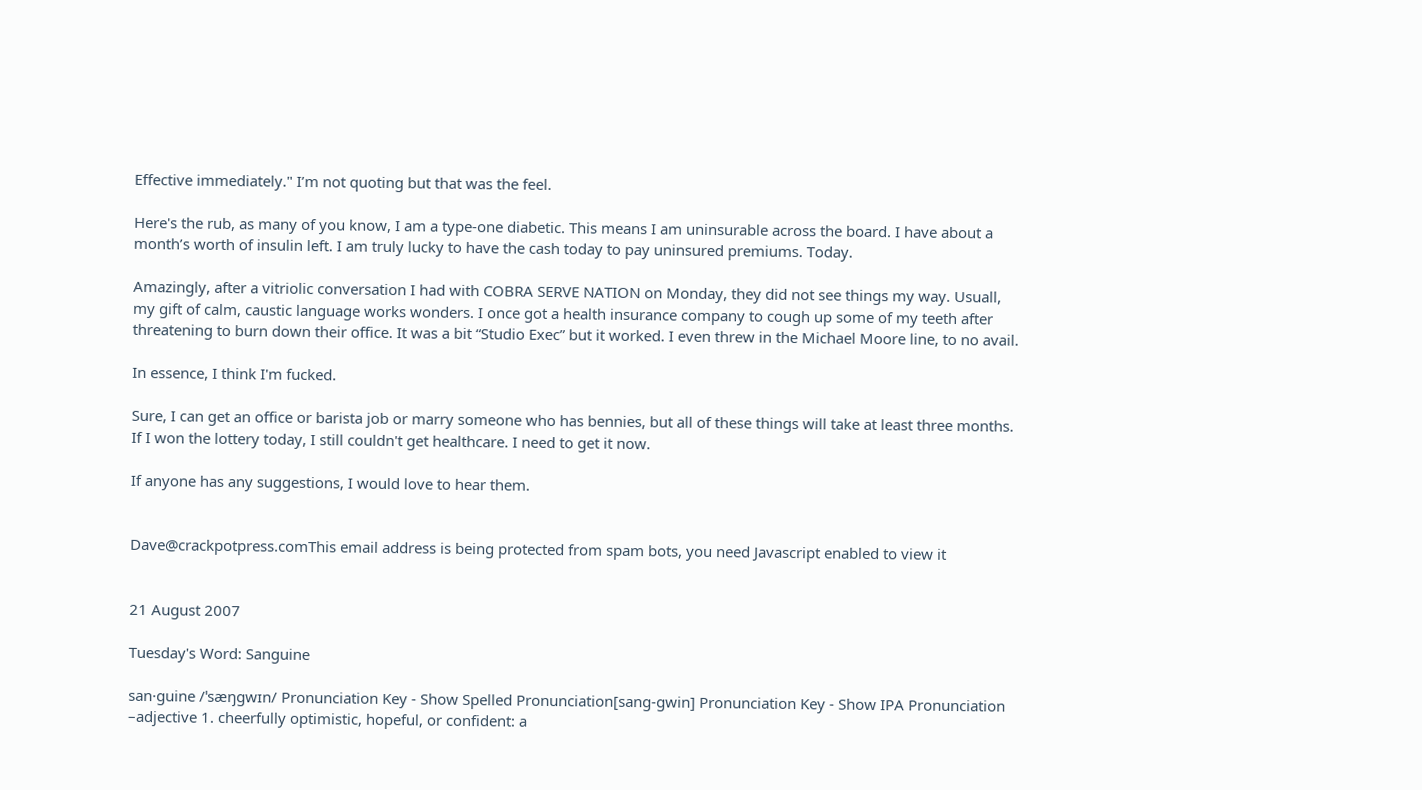Effective immediately." I’m not quoting but that was the feel.

Here's the rub, as many of you know, I am a type-one diabetic. This means I am uninsurable across the board. I have about a month’s worth of insulin left. I am truly lucky to have the cash today to pay uninsured premiums. Today.

Amazingly, after a vitriolic conversation I had with COBRA SERVE NATION on Monday, they did not see things my way. Usuall, my gift of calm, caustic language works wonders. I once got a health insurance company to cough up some of my teeth after threatening to burn down their office. It was a bit “Studio Exec” but it worked. I even threw in the Michael Moore line, to no avail.

In essence, I think I'm fucked.

Sure, I can get an office or barista job or marry someone who has bennies, but all of these things will take at least three months. If I won the lottery today, I still couldn't get healthcare. I need to get it now.

If anyone has any suggestions, I would love to hear them.


Dave@crackpotpress.comThis email address is being protected from spam bots, you need Javascript enabled to view it


21 August 2007

Tuesday's Word: Sanguine

san·guine /ˈsæŋgwɪn/ Pronunciation Key - Show Spelled Pronunciation[sang-gwin] Pronunciation Key - Show IPA Pronunciation
–adjective 1. cheerfully optimistic, hopeful, or confident: a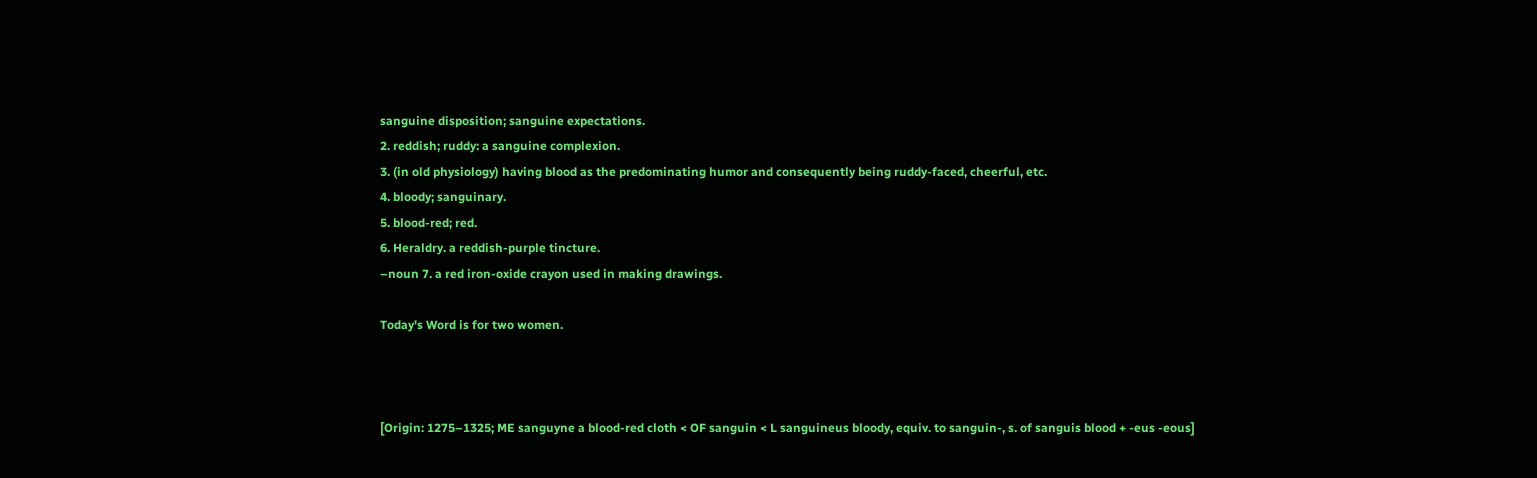sanguine disposition; sanguine expectations.
2. reddish; ruddy: a sanguine complexion.
3. (in old physiology) having blood as the predominating humor and consequently being ruddy-faced, cheerful, etc.
4. bloody; sanguinary.
5. blood-red; red.
6. Heraldry. a reddish-purple tincture.
–noun 7. a red iron-oxide crayon used in making drawings.

Today's Word is for two women.



[Origin: 1275–1325; ME sanguyne a blood-red cloth < OF sanguin < L sanguineus bloody, equiv. to sanguin-, s. of sanguis blood + -eus -eous]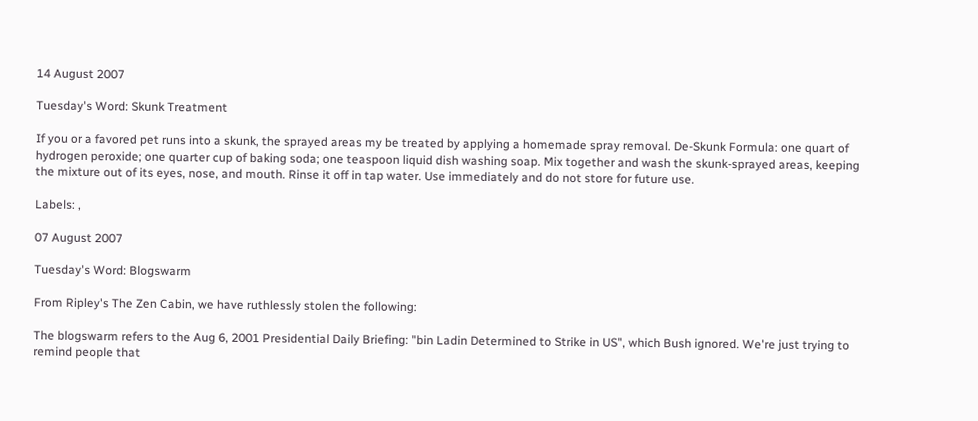14 August 2007

Tuesday's Word: Skunk Treatment

If you or a favored pet runs into a skunk, the sprayed areas my be treated by applying a homemade spray removal. De-Skunk Formula: one quart of hydrogen peroxide; one quarter cup of baking soda; one teaspoon liquid dish washing soap. Mix together and wash the skunk-sprayed areas, keeping the mixture out of its eyes, nose, and mouth. Rinse it off in tap water. Use immediately and do not store for future use.

Labels: ,

07 August 2007

Tuesday's Word: Blogswarm

From Ripley's The Zen Cabin, we have ruthlessly stolen the following:

The blogswarm refers to the Aug 6, 2001 Presidential Daily Briefing: "bin Ladin Determined to Strike in US", which Bush ignored. We're just trying to remind people that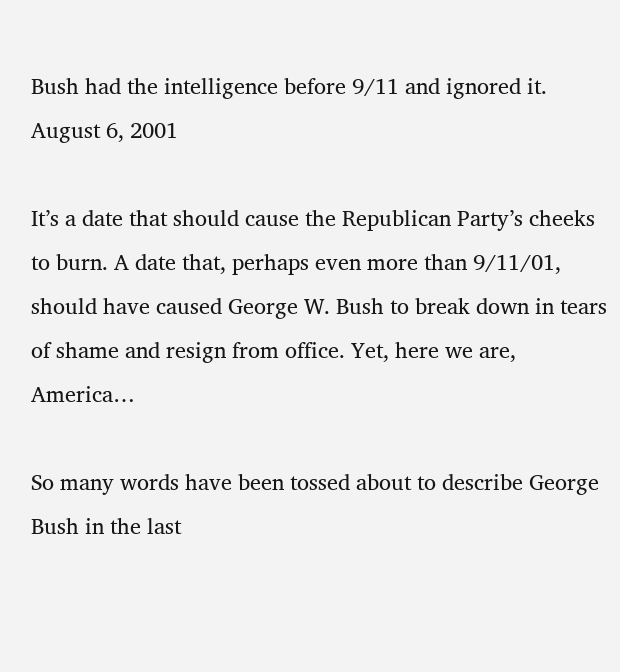Bush had the intelligence before 9/11 and ignored it.
August 6, 2001

It’s a date that should cause the Republican Party’s cheeks to burn. A date that, perhaps even more than 9/11/01, should have caused George W. Bush to break down in tears of shame and resign from office. Yet, here we are, America…

So many words have been tossed about to describe George Bush in the last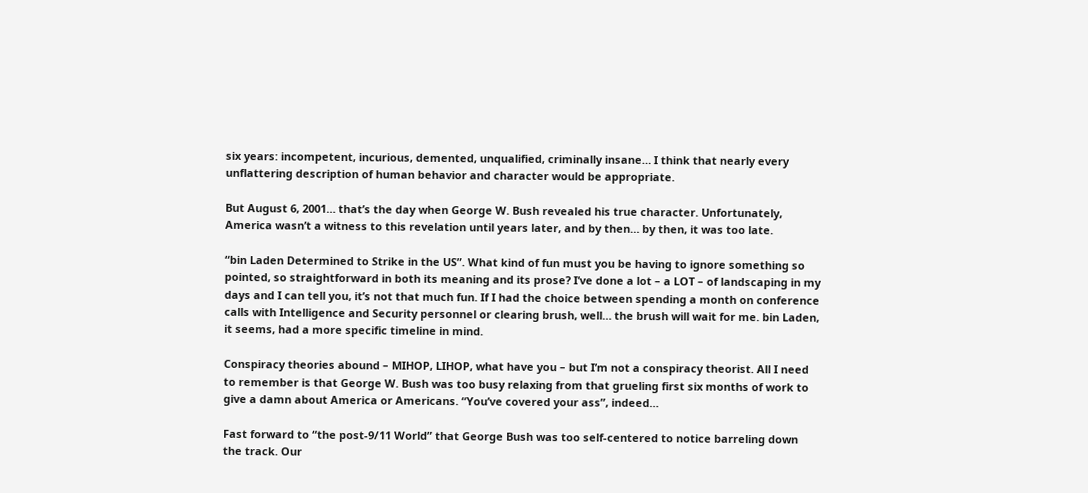six years: incompetent, incurious, demented, unqualified, criminally insane… I think that nearly every unflattering description of human behavior and character would be appropriate.

But August 6, 2001… that’s the day when George W. Bush revealed his true character. Unfortunately, America wasn’t a witness to this revelation until years later, and by then… by then, it was too late.

“bin Laden Determined to Strike in the US”. What kind of fun must you be having to ignore something so pointed, so straightforward in both its meaning and its prose? I’ve done a lot – a LOT – of landscaping in my days and I can tell you, it’s not that much fun. If I had the choice between spending a month on conference calls with Intelligence and Security personnel or clearing brush, well… the brush will wait for me. bin Laden, it seems, had a more specific timeline in mind.

Conspiracy theories abound – MIHOP, LIHOP, what have you – but I’m not a conspiracy theorist. All I need to remember is that George W. Bush was too busy relaxing from that grueling first six months of work to give a damn about America or Americans. “You’ve covered your ass”, indeed…

Fast forward to “the post-9/11 World” that George Bush was too self-centered to notice barreling down the track. Our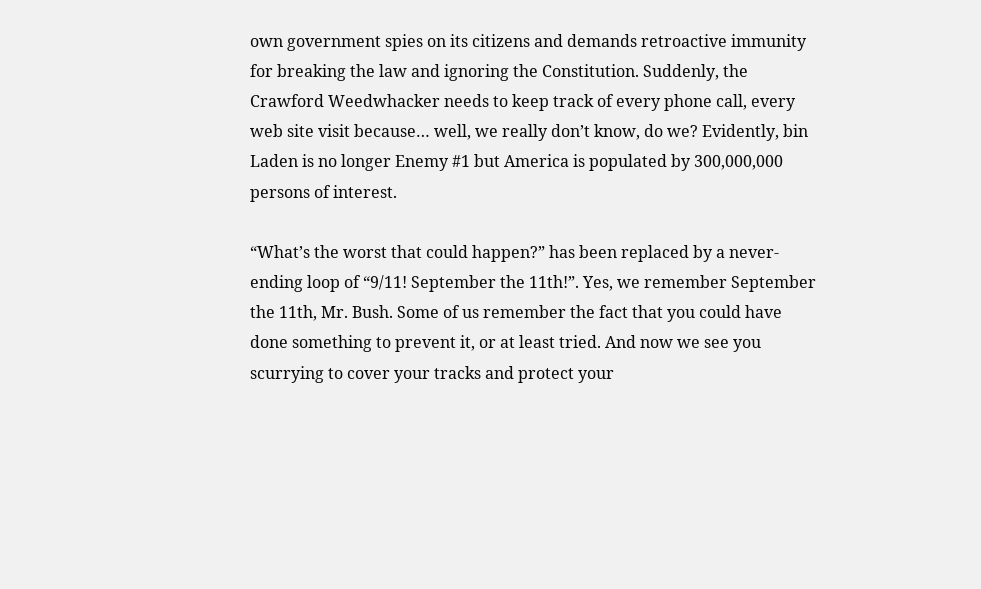own government spies on its citizens and demands retroactive immunity for breaking the law and ignoring the Constitution. Suddenly, the Crawford Weedwhacker needs to keep track of every phone call, every web site visit because… well, we really don’t know, do we? Evidently, bin Laden is no longer Enemy #1 but America is populated by 300,000,000 persons of interest.

“What’s the worst that could happen?” has been replaced by a never-ending loop of “9/11! September the 11th!”. Yes, we remember September the 11th, Mr. Bush. Some of us remember the fact that you could have done something to prevent it, or at least tried. And now we see you scurrying to cover your tracks and protect your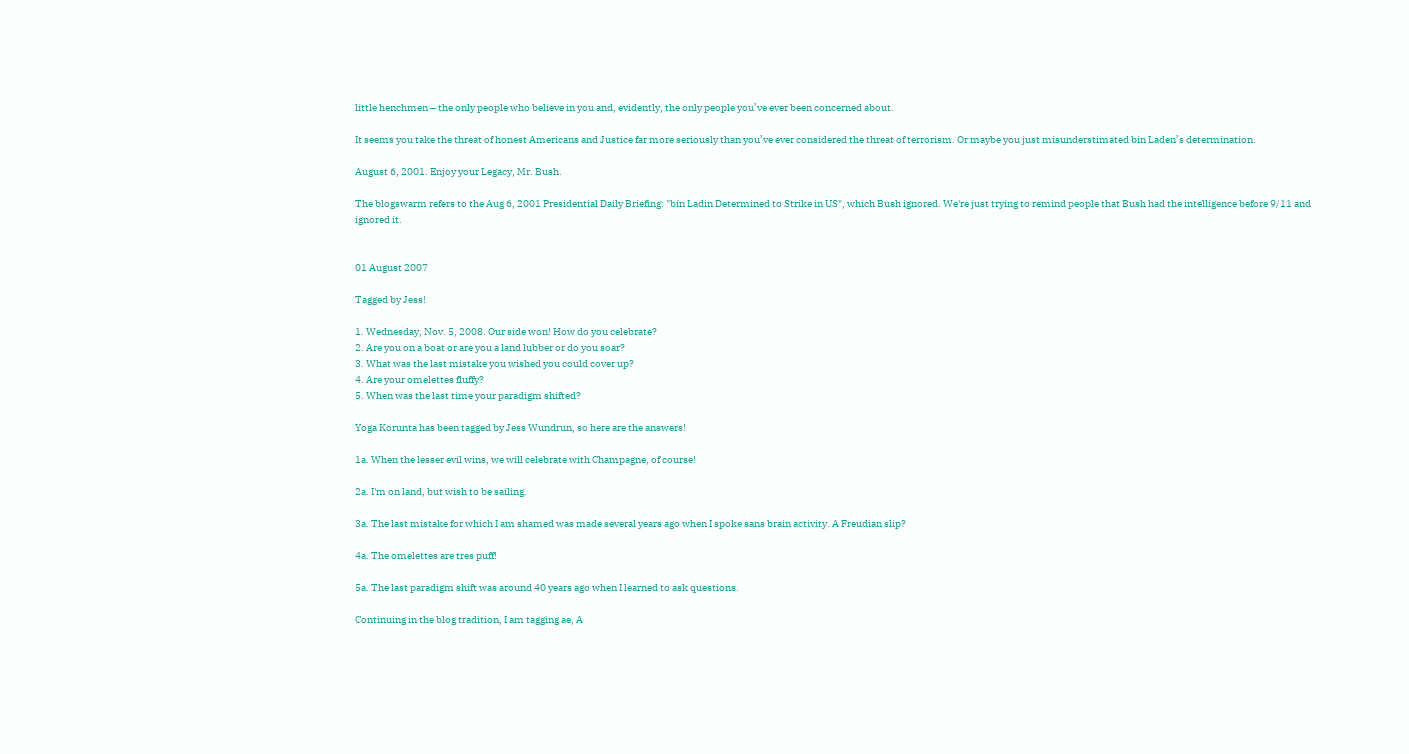little henchmen – the only people who believe in you and, evidently, the only people you’ve ever been concerned about.

It seems you take the threat of honest Americans and Justice far more seriously than you’ve ever considered the threat of terrorism. Or maybe you just misunderstimated bin Laden’s determination.

August 6, 2001. Enjoy your Legacy, Mr. Bush.

The blogswarm refers to the Aug 6, 2001 Presidential Daily Briefing: "bin Ladin Determined to Strike in US", which Bush ignored. We're just trying to remind people that Bush had the intelligence before 9/11 and ignored it.


01 August 2007

Tagged by Jess!

1. Wednesday, Nov. 5, 2008. Our side won! How do you celebrate?
2. Are you on a boat or are you a land lubber or do you soar?
3. What was the last mistake you wished you could cover up?
4. Are your omelettes fluffy?
5. When was the last time your paradigm shifted?

Yoga Korunta has been tagged by Jess Wundrun, so here are the answers!

1a. When the lesser evil wins, we will celebrate with Champagne, of course!

2a. I'm on land, but wish to be sailing.

3a. The last mistake for which I am shamed was made several years ago when I spoke sans brain activity. A Freudian slip?

4a. The omelettes are tres puff!

5a. The last paradigm shift was around 40 years ago when I learned to ask questions.

Continuing in the blog tradition, I am tagging ae, A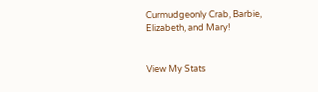Curmudgeonly Crab, Barbie, Elizabeth, and Mary!


View My Stats